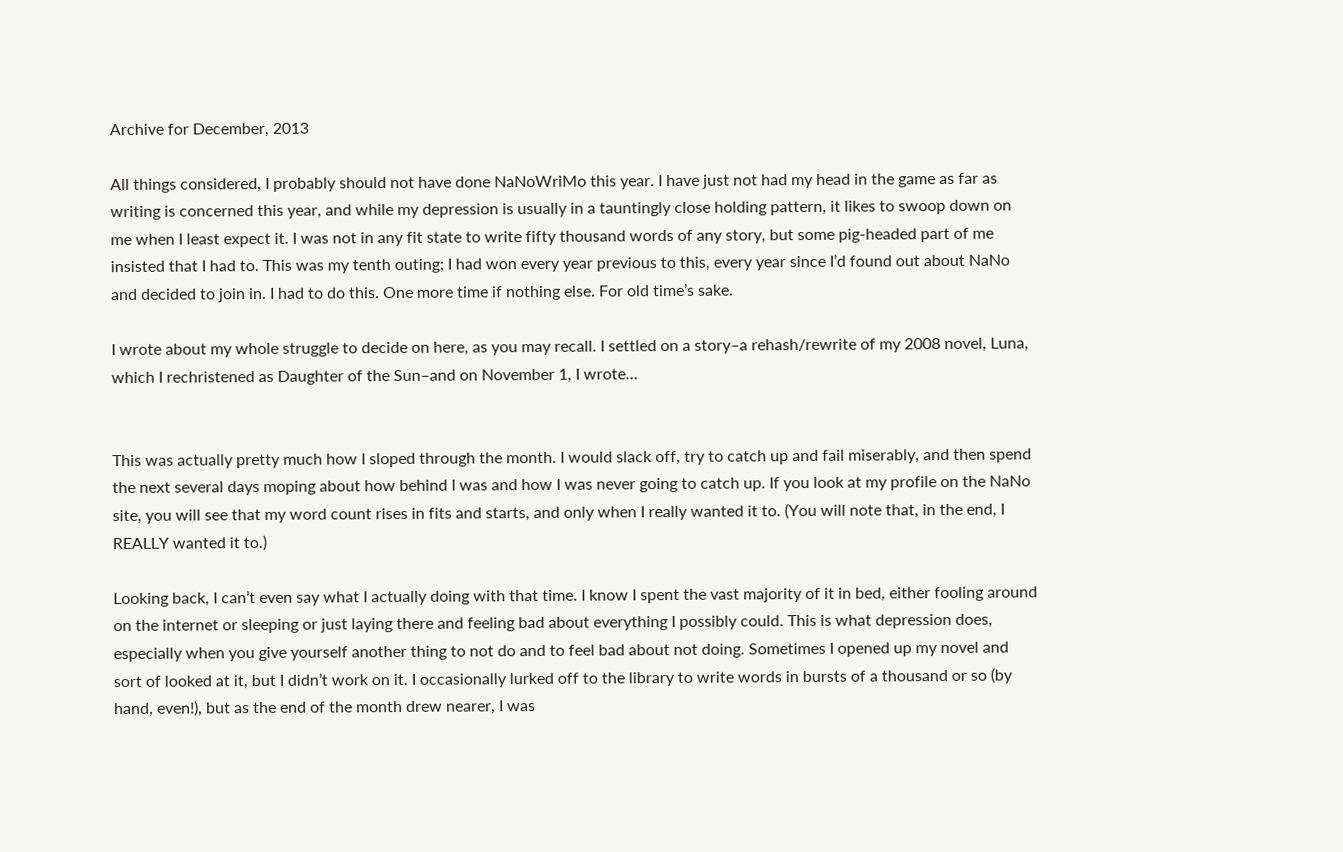Archive for December, 2013

All things considered, I probably should not have done NaNoWriMo this year. I have just not had my head in the game as far as writing is concerned this year, and while my depression is usually in a tauntingly close holding pattern, it likes to swoop down on me when I least expect it. I was not in any fit state to write fifty thousand words of any story, but some pig-headed part of me insisted that I had to. This was my tenth outing; I had won every year previous to this, every year since I’d found out about NaNo and decided to join in. I had to do this. One more time if nothing else. For old time’s sake.

I wrote about my whole struggle to decide on here, as you may recall. I settled on a story–a rehash/rewrite of my 2008 novel, Luna, which I rechristened as Daughter of the Sun–and on November 1, I wrote…


This was actually pretty much how I sloped through the month. I would slack off, try to catch up and fail miserably, and then spend the next several days moping about how behind I was and how I was never going to catch up. If you look at my profile on the NaNo site, you will see that my word count rises in fits and starts, and only when I really wanted it to. (You will note that, in the end, I REALLY wanted it to.)

Looking back, I can’t even say what I actually doing with that time. I know I spent the vast majority of it in bed, either fooling around on the internet or sleeping or just laying there and feeling bad about everything I possibly could. This is what depression does, especially when you give yourself another thing to not do and to feel bad about not doing. Sometimes I opened up my novel and sort of looked at it, but I didn’t work on it. I occasionally lurked off to the library to write words in bursts of a thousand or so (by hand, even!), but as the end of the month drew nearer, I was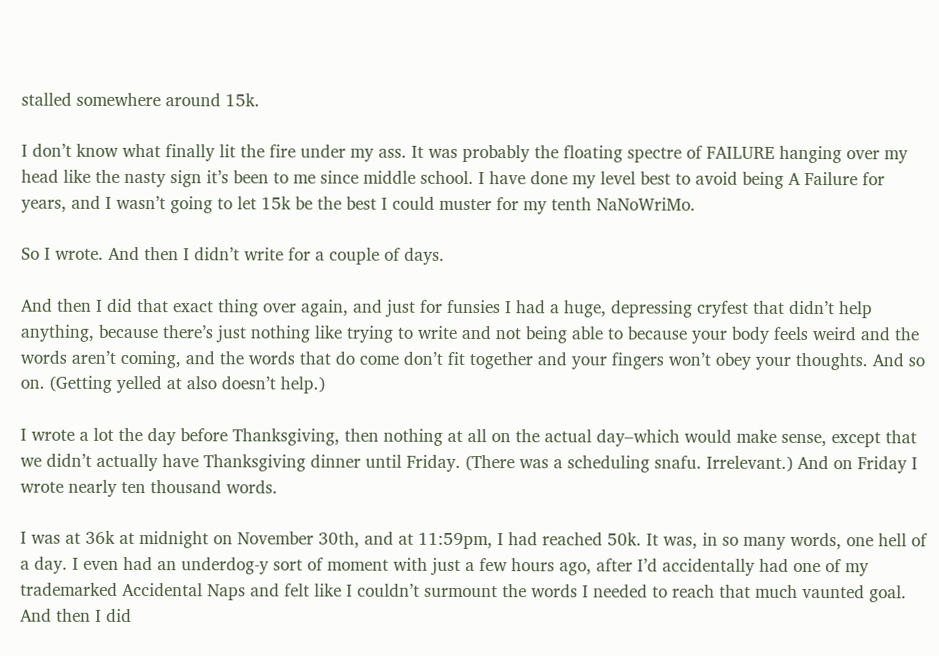stalled somewhere around 15k.

I don’t know what finally lit the fire under my ass. It was probably the floating spectre of FAILURE hanging over my head like the nasty sign it’s been to me since middle school. I have done my level best to avoid being A Failure for years, and I wasn’t going to let 15k be the best I could muster for my tenth NaNoWriMo.

So I wrote. And then I didn’t write for a couple of days.

And then I did that exact thing over again, and just for funsies I had a huge, depressing cryfest that didn’t help anything, because there’s just nothing like trying to write and not being able to because your body feels weird and the words aren’t coming, and the words that do come don’t fit together and your fingers won’t obey your thoughts. And so on. (Getting yelled at also doesn’t help.)

I wrote a lot the day before Thanksgiving, then nothing at all on the actual day–which would make sense, except that we didn’t actually have Thanksgiving dinner until Friday. (There was a scheduling snafu. Irrelevant.) And on Friday I wrote nearly ten thousand words.

I was at 36k at midnight on November 30th, and at 11:59pm, I had reached 50k. It was, in so many words, one hell of a day. I even had an underdog-y sort of moment with just a few hours ago, after I’d accidentally had one of my trademarked Accidental Naps and felt like I couldn’t surmount the words I needed to reach that much vaunted goal. And then I did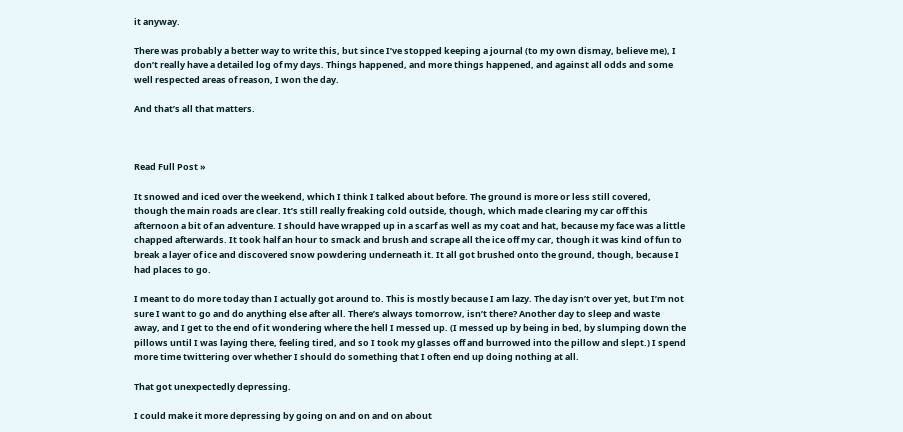it anyway.

There was probably a better way to write this, but since I’ve stopped keeping a journal (to my own dismay, believe me), I don’t really have a detailed log of my days. Things happened, and more things happened, and against all odds and some well respected areas of reason, I won the day.

And that’s all that matters.



Read Full Post »

It snowed and iced over the weekend, which I think I talked about before. The ground is more or less still covered, though the main roads are clear. It’s still really freaking cold outside, though, which made clearing my car off this afternoon a bit of an adventure. I should have wrapped up in a scarf as well as my coat and hat, because my face was a little chapped afterwards. It took half an hour to smack and brush and scrape all the ice off my car, though it was kind of fun to break a layer of ice and discovered snow powdering underneath it. It all got brushed onto the ground, though, because I had places to go.

I meant to do more today than I actually got around to. This is mostly because I am lazy. The day isn’t over yet, but I’m not sure I want to go and do anything else after all. There’s always tomorrow, isn’t there? Another day to sleep and waste away, and I get to the end of it wondering where the hell I messed up. (I messed up by being in bed, by slumping down the pillows until I was laying there, feeling tired, and so I took my glasses off and burrowed into the pillow and slept.) I spend more time twittering over whether I should do something that I often end up doing nothing at all.

That got unexpectedly depressing.

I could make it more depressing by going on and on and on about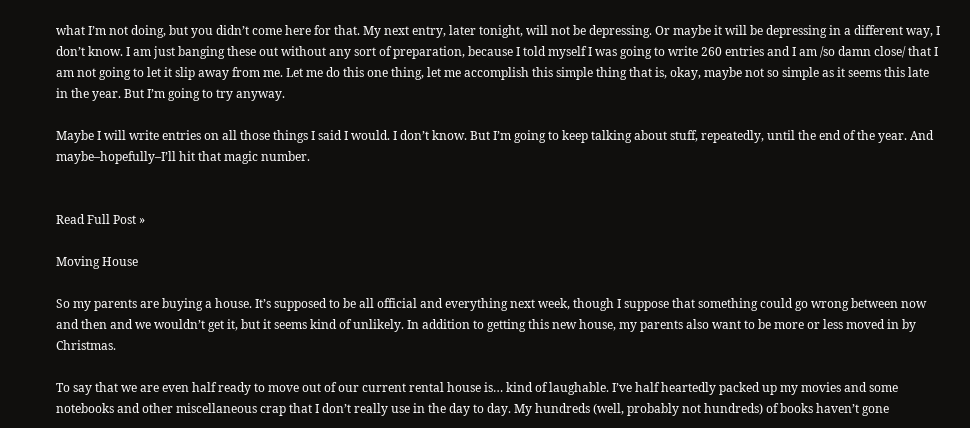what I’m not doing, but you didn’t come here for that. My next entry, later tonight, will not be depressing. Or maybe it will be depressing in a different way, I don’t know. I am just banging these out without any sort of preparation, because I told myself I was going to write 260 entries and I am /so damn close/ that I am not going to let it slip away from me. Let me do this one thing, let me accomplish this simple thing that is, okay, maybe not so simple as it seems this late in the year. But I’m going to try anyway.

Maybe I will write entries on all those things I said I would. I don’t know. But I’m going to keep talking about stuff, repeatedly, until the end of the year. And maybe–hopefully–I’ll hit that magic number.


Read Full Post »

Moving House

So my parents are buying a house. It’s supposed to be all official and everything next week, though I suppose that something could go wrong between now and then and we wouldn’t get it, but it seems kind of unlikely. In addition to getting this new house, my parents also want to be more or less moved in by Christmas.

To say that we are even half ready to move out of our current rental house is… kind of laughable. I’ve half heartedly packed up my movies and some notebooks and other miscellaneous crap that I don’t really use in the day to day. My hundreds (well, probably not hundreds) of books haven’t gone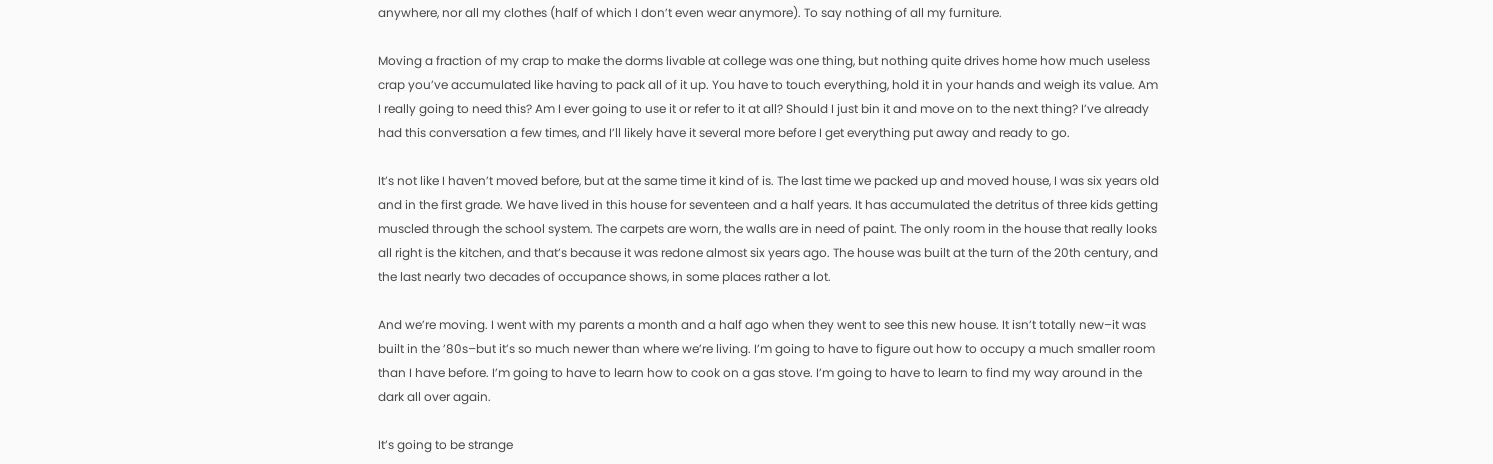anywhere, nor all my clothes (half of which I don’t even wear anymore). To say nothing of all my furniture.

Moving a fraction of my crap to make the dorms livable at college was one thing, but nothing quite drives home how much useless crap you’ve accumulated like having to pack all of it up. You have to touch everything, hold it in your hands and weigh its value. Am I really going to need this? Am I ever going to use it or refer to it at all? Should I just bin it and move on to the next thing? I’ve already had this conversation a few times, and I’ll likely have it several more before I get everything put away and ready to go.

It’s not like I haven’t moved before, but at the same time it kind of is. The last time we packed up and moved house, I was six years old and in the first grade. We have lived in this house for seventeen and a half years. It has accumulated the detritus of three kids getting muscled through the school system. The carpets are worn, the walls are in need of paint. The only room in the house that really looks all right is the kitchen, and that’s because it was redone almost six years ago. The house was built at the turn of the 20th century, and the last nearly two decades of occupance shows, in some places rather a lot.

And we’re moving. I went with my parents a month and a half ago when they went to see this new house. It isn’t totally new–it was built in the ’80s–but it’s so much newer than where we’re living. I’m going to have to figure out how to occupy a much smaller room than I have before. I’m going to have to learn how to cook on a gas stove. I’m going to have to learn to find my way around in the dark all over again.

It’s going to be strange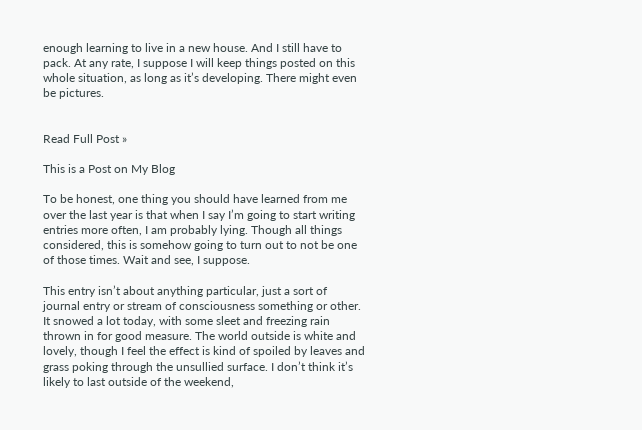enough learning to live in a new house. And I still have to pack. At any rate, I suppose I will keep things posted on this whole situation, as long as it’s developing. There might even be pictures.


Read Full Post »

This is a Post on My Blog

To be honest, one thing you should have learned from me over the last year is that when I say I’m going to start writing entries more often, I am probably lying. Though all things considered, this is somehow going to turn out to not be one of those times. Wait and see, I suppose.

This entry isn’t about anything particular, just a sort of journal entry or stream of consciousness something or other. It snowed a lot today, with some sleet and freezing rain thrown in for good measure. The world outside is white and lovely, though I feel the effect is kind of spoiled by leaves and grass poking through the unsullied surface. I don’t think it’s likely to last outside of the weekend,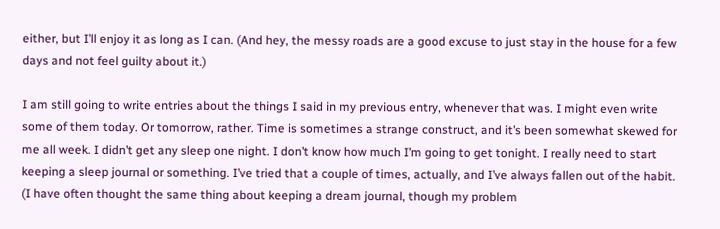either, but I’ll enjoy it as long as I can. (And hey, the messy roads are a good excuse to just stay in the house for a few days and not feel guilty about it.)

I am still going to write entries about the things I said in my previous entry, whenever that was. I might even write some of them today. Or tomorrow, rather. Time is sometimes a strange construct, and it’s been somewhat skewed for me all week. I didn’t get any sleep one night. I don’t know how much I’m going to get tonight. I really need to start keeping a sleep journal or something. I’ve tried that a couple of times, actually, and I’ve always fallen out of the habit. (I have often thought the same thing about keeping a dream journal, though my problem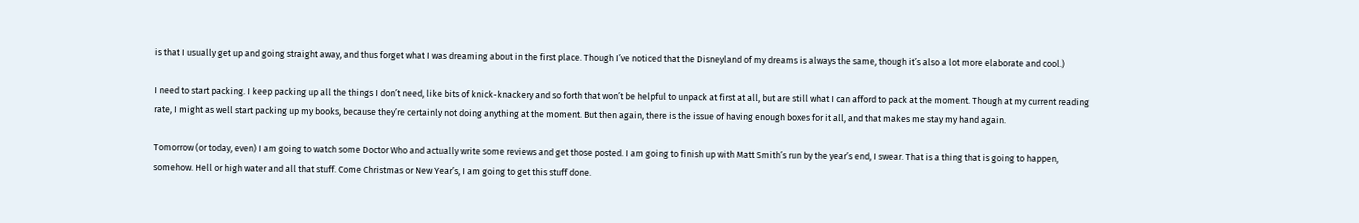is that I usually get up and going straight away, and thus forget what I was dreaming about in the first place. Though I’ve noticed that the Disneyland of my dreams is always the same, though it’s also a lot more elaborate and cool.)

I need to start packing. I keep packing up all the things I don’t need, like bits of knick-knackery and so forth that won’t be helpful to unpack at first at all, but are still what I can afford to pack at the moment. Though at my current reading rate, I might as well start packing up my books, because they’re certainly not doing anything at the moment. But then again, there is the issue of having enough boxes for it all, and that makes me stay my hand again.

Tomorrow (or today, even) I am going to watch some Doctor Who and actually write some reviews and get those posted. I am going to finish up with Matt Smith’s run by the year’s end, I swear. That is a thing that is going to happen, somehow. Hell or high water and all that stuff. Come Christmas or New Year’s, I am going to get this stuff done.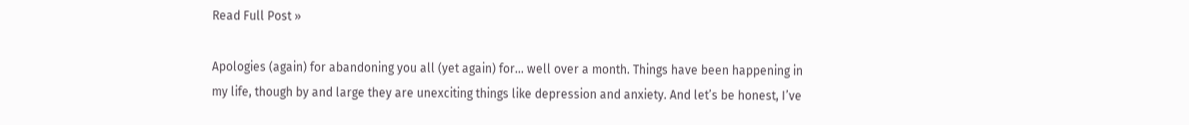Read Full Post »

Apologies (again) for abandoning you all (yet again) for… well over a month. Things have been happening in my life, though by and large they are unexciting things like depression and anxiety. And let’s be honest, I’ve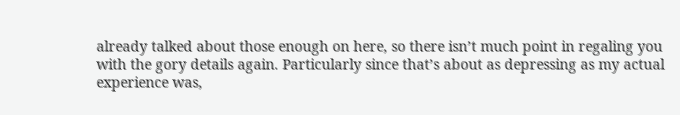already talked about those enough on here, so there isn’t much point in regaling you with the gory details again. Particularly since that’s about as depressing as my actual experience was,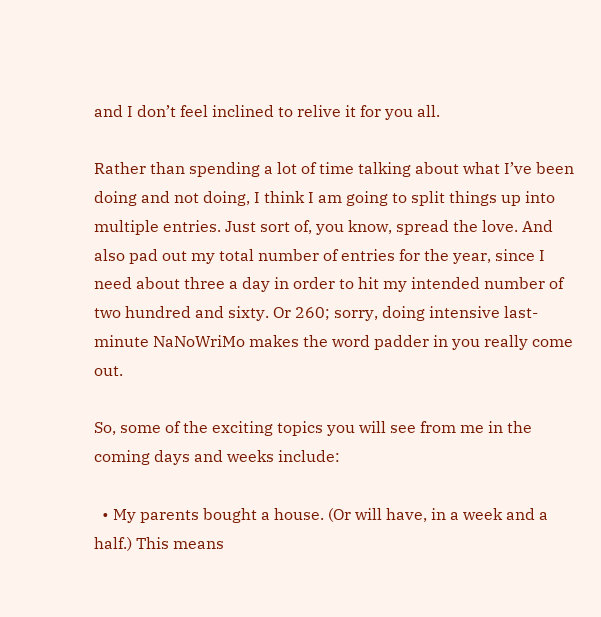and I don’t feel inclined to relive it for you all.

Rather than spending a lot of time talking about what I’ve been doing and not doing, I think I am going to split things up into multiple entries. Just sort of, you know, spread the love. And also pad out my total number of entries for the year, since I need about three a day in order to hit my intended number of two hundred and sixty. Or 260; sorry, doing intensive last-minute NaNoWriMo makes the word padder in you really come out.

So, some of the exciting topics you will see from me in the coming days and weeks include:

  • My parents bought a house. (Or will have, in a week and a half.) This means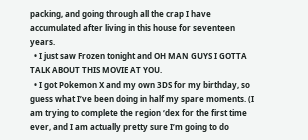packing, and going through all the crap I have accumulated after living in this house for seventeen years.
  • I just saw Frozen tonight and OH MAN GUYS I GOTTA TALK ABOUT THIS MOVIE AT YOU.
  • I got Pokemon X and my own 3DS for my birthday, so guess what I’ve been doing in half my spare moments. (I am trying to complete the region ‘dex for the first time ever, and I am actually pretty sure I’m going to do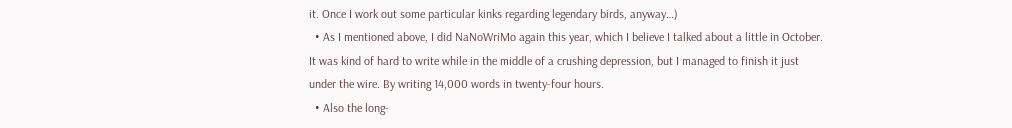it. Once I work out some particular kinks regarding legendary birds, anyway…)
  • As I mentioned above, I did NaNoWriMo again this year, which I believe I talked about a little in October. It was kind of hard to write while in the middle of a crushing depression, but I managed to finish it just under the wire. By writing 14,000 words in twenty-four hours.
  • Also the long-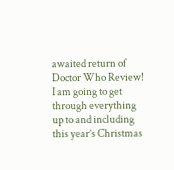awaited return of Doctor Who Review! I am going to get through everything up to and including this year’s Christmas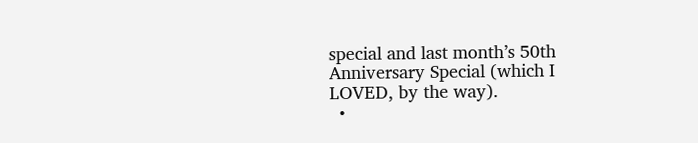special and last month’s 50th Anniversary Special (which I LOVED, by the way).
  •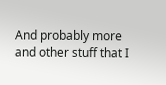And probably more and other stuff that I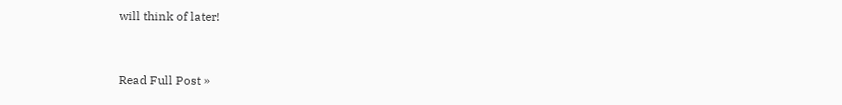will think of later!


Read Full Post »